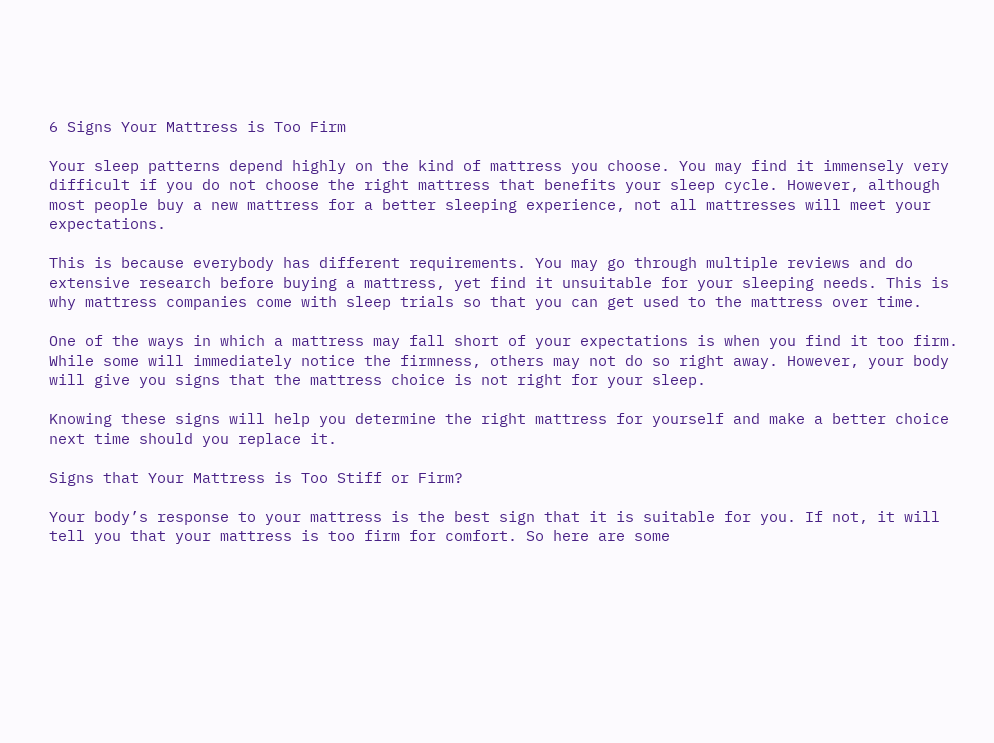6 Signs Your Mattress is Too Firm

Your sleep patterns depend highly on the kind of mattress you choose. You may find it immensely very difficult if you do not choose the right mattress that benefits your sleep cycle. However, although most people buy a new mattress for a better sleeping experience, not all mattresses will meet your expectations.

This is because everybody has different requirements. You may go through multiple reviews and do extensive research before buying a mattress, yet find it unsuitable for your sleeping needs. This is why mattress companies come with sleep trials so that you can get used to the mattress over time.

One of the ways in which a mattress may fall short of your expectations is when you find it too firm. While some will immediately notice the firmness, others may not do so right away. However, your body will give you signs that the mattress choice is not right for your sleep.

Knowing these signs will help you determine the right mattress for yourself and make a better choice next time should you replace it.

Signs that Your Mattress is Too Stiff or Firm?

Your body’s response to your mattress is the best sign that it is suitable for you. If not, it will tell you that your mattress is too firm for comfort. So here are some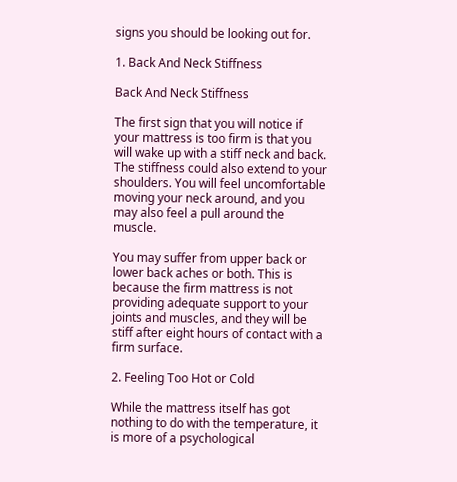signs you should be looking out for.

1. Back And Neck Stiffness

Back And Neck Stiffness

The first sign that you will notice if your mattress is too firm is that you will wake up with a stiff neck and back. The stiffness could also extend to your shoulders. You will feel uncomfortable moving your neck around, and you may also feel a pull around the muscle.

You may suffer from upper back or lower back aches or both. This is because the firm mattress is not providing adequate support to your joints and muscles, and they will be stiff after eight hours of contact with a firm surface.

2. Feeling Too Hot or Cold

While the mattress itself has got nothing to do with the temperature, it is more of a psychological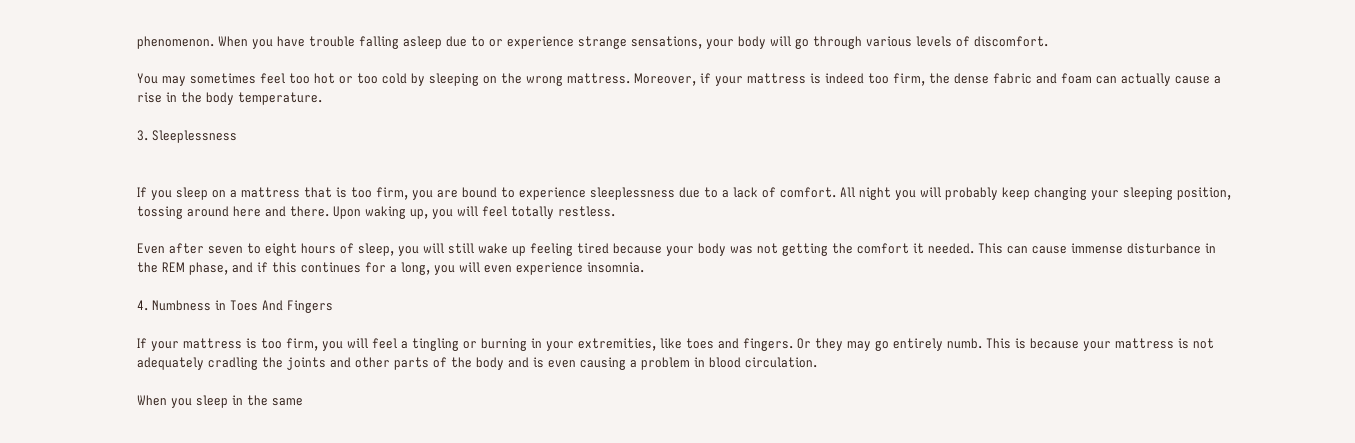phenomenon. When you have trouble falling asleep due to or experience strange sensations, your body will go through various levels of discomfort.

You may sometimes feel too hot or too cold by sleeping on the wrong mattress. Moreover, if your mattress is indeed too firm, the dense fabric and foam can actually cause a rise in the body temperature.

3. Sleeplessness


If you sleep on a mattress that is too firm, you are bound to experience sleeplessness due to a lack of comfort. All night you will probably keep changing your sleeping position, tossing around here and there. Upon waking up, you will feel totally restless.

Even after seven to eight hours of sleep, you will still wake up feeling tired because your body was not getting the comfort it needed. This can cause immense disturbance in the REM phase, and if this continues for a long, you will even experience insomnia.

4. Numbness in Toes And Fingers

If your mattress is too firm, you will feel a tingling or burning in your extremities, like toes and fingers. Or they may go entirely numb. This is because your mattress is not adequately cradling the joints and other parts of the body and is even causing a problem in blood circulation.

When you sleep in the same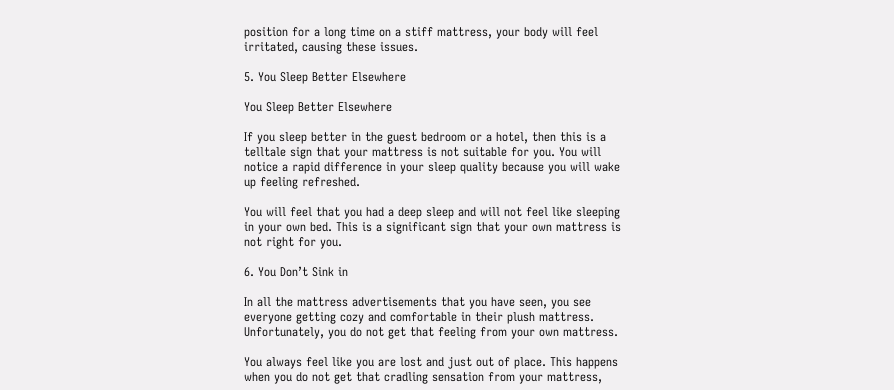position for a long time on a stiff mattress, your body will feel irritated, causing these issues.

5. You Sleep Better Elsewhere

You Sleep Better Elsewhere

If you sleep better in the guest bedroom or a hotel, then this is a telltale sign that your mattress is not suitable for you. You will notice a rapid difference in your sleep quality because you will wake up feeling refreshed.

You will feel that you had a deep sleep and will not feel like sleeping in your own bed. This is a significant sign that your own mattress is not right for you.

6. You Don’t Sink in

In all the mattress advertisements that you have seen, you see everyone getting cozy and comfortable in their plush mattress. Unfortunately, you do not get that feeling from your own mattress.

You always feel like you are lost and just out of place. This happens when you do not get that cradling sensation from your mattress,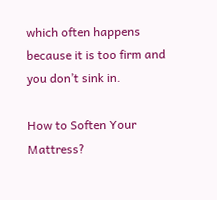which often happens because it is too firm and you don’t sink in.

How to Soften Your Mattress?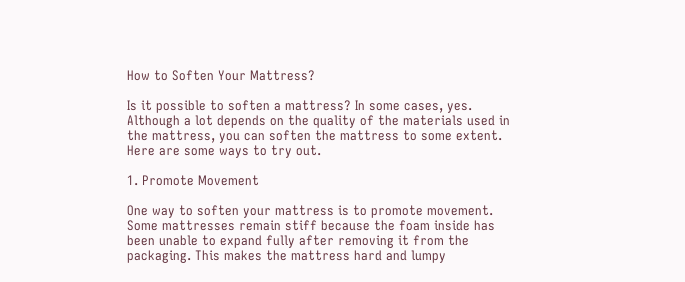How to Soften Your Mattress?

Is it possible to soften a mattress? In some cases, yes. Although a lot depends on the quality of the materials used in the mattress, you can soften the mattress to some extent. Here are some ways to try out.

1. Promote Movement

One way to soften your mattress is to promote movement. Some mattresses remain stiff because the foam inside has been unable to expand fully after removing it from the packaging. This makes the mattress hard and lumpy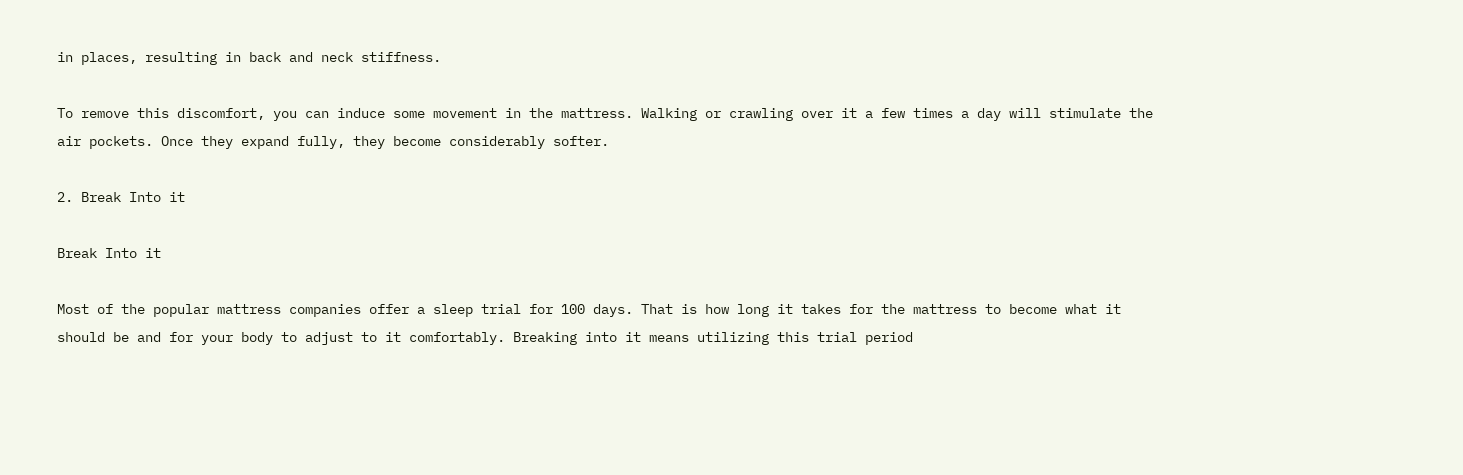in places, resulting in back and neck stiffness.

To remove this discomfort, you can induce some movement in the mattress. Walking or crawling over it a few times a day will stimulate the air pockets. Once they expand fully, they become considerably softer.

2. Break Into it

Break Into it

Most of the popular mattress companies offer a sleep trial for 100 days. That is how long it takes for the mattress to become what it should be and for your body to adjust to it comfortably. Breaking into it means utilizing this trial period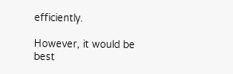efficiently.

However, it would be best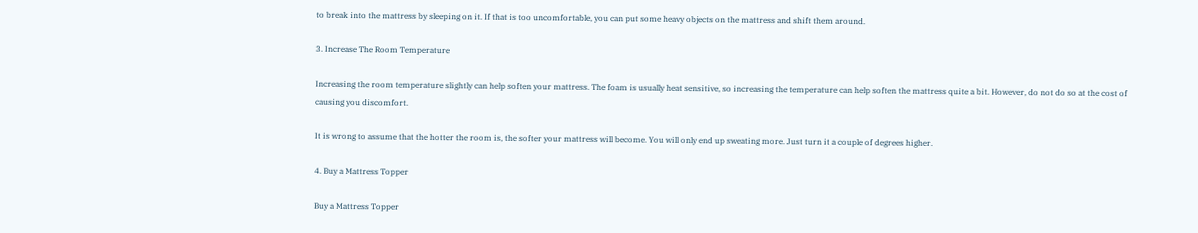to break into the mattress by sleeping on it. If that is too uncomfortable, you can put some heavy objects on the mattress and shift them around.

3. Increase The Room Temperature

Increasing the room temperature slightly can help soften your mattress. The foam is usually heat sensitive, so increasing the temperature can help soften the mattress quite a bit. However, do not do so at the cost of causing you discomfort.

It is wrong to assume that the hotter the room is, the softer your mattress will become. You will only end up sweating more. Just turn it a couple of degrees higher.

4. Buy a Mattress Topper

Buy a Mattress Topper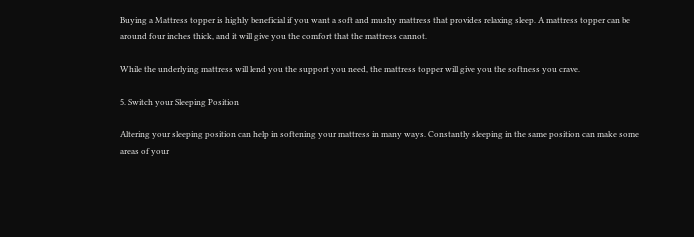Buying a Mattress topper is highly beneficial if you want a soft and mushy mattress that provides relaxing sleep. A mattress topper can be around four inches thick, and it will give you the comfort that the mattress cannot.

While the underlying mattress will lend you the support you need, the mattress topper will give you the softness you crave.

5. Switch your Sleeping Position

Altering your sleeping position can help in softening your mattress in many ways. Constantly sleeping in the same position can make some areas of your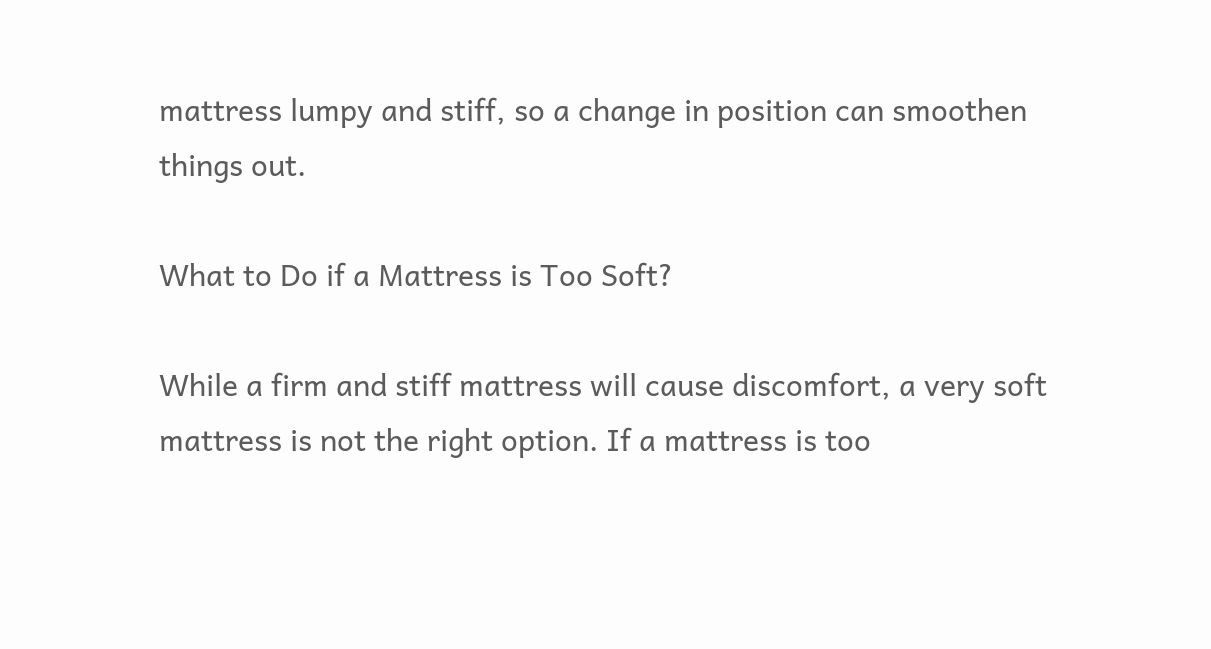mattress lumpy and stiff, so a change in position can smoothen things out.

What to Do if a Mattress is Too Soft?

While a firm and stiff mattress will cause discomfort, a very soft mattress is not the right option. If a mattress is too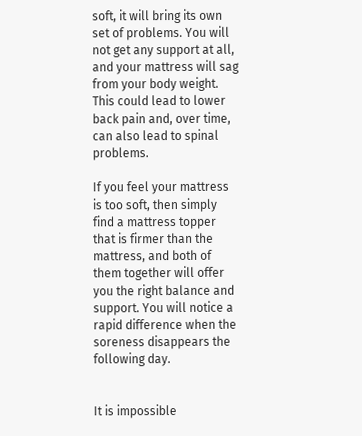soft, it will bring its own set of problems. You will not get any support at all, and your mattress will sag from your body weight. This could lead to lower back pain and, over time, can also lead to spinal problems.

If you feel your mattress is too soft, then simply find a mattress topper that is firmer than the mattress, and both of them together will offer you the right balance and support. You will notice a rapid difference when the soreness disappears the following day.


It is impossible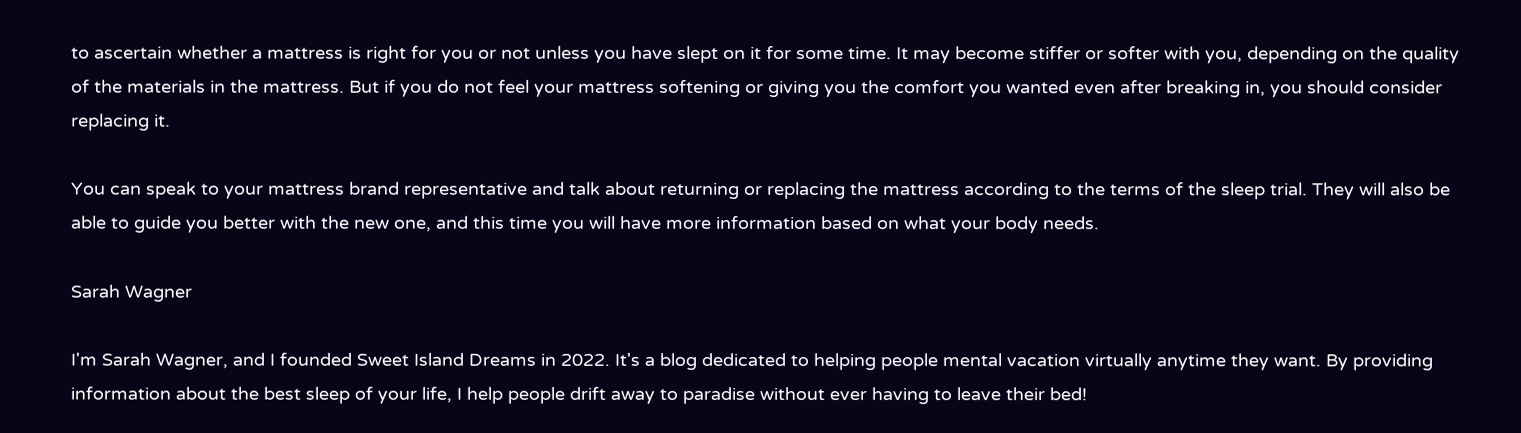to ascertain whether a mattress is right for you or not unless you have slept on it for some time. It may become stiffer or softer with you, depending on the quality of the materials in the mattress. But if you do not feel your mattress softening or giving you the comfort you wanted even after breaking in, you should consider replacing it.

You can speak to your mattress brand representative and talk about returning or replacing the mattress according to the terms of the sleep trial. They will also be able to guide you better with the new one, and this time you will have more information based on what your body needs.

Sarah Wagner

I'm Sarah Wagner, and I founded Sweet Island Dreams in 2022. It's a blog dedicated to helping people mental vacation virtually anytime they want. By providing information about the best sleep of your life, I help people drift away to paradise without ever having to leave their bed!